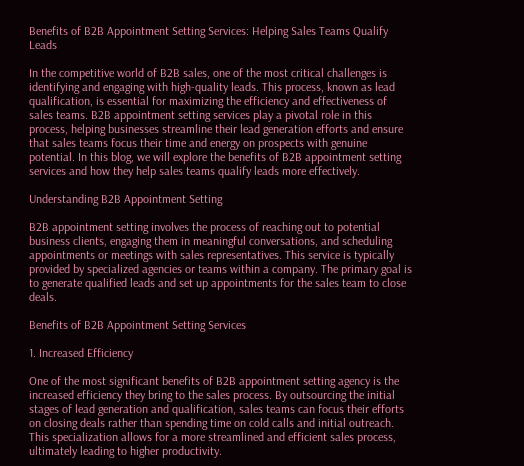Benefits of B2B Appointment Setting Services: Helping Sales Teams Qualify Leads

In the competitive world of B2B sales, one of the most critical challenges is identifying and engaging with high-quality leads. This process, known as lead qualification, is essential for maximizing the efficiency and effectiveness of sales teams. B2B appointment setting services play a pivotal role in this process, helping businesses streamline their lead generation efforts and ensure that sales teams focus their time and energy on prospects with genuine potential. In this blog, we will explore the benefits of B2B appointment setting services and how they help sales teams qualify leads more effectively.

Understanding B2B Appointment Setting

B2B appointment setting involves the process of reaching out to potential business clients, engaging them in meaningful conversations, and scheduling appointments or meetings with sales representatives. This service is typically provided by specialized agencies or teams within a company. The primary goal is to generate qualified leads and set up appointments for the sales team to close deals.

Benefits of B2B Appointment Setting Services

1. Increased Efficiency

One of the most significant benefits of B2B appointment setting agency is the increased efficiency they bring to the sales process. By outsourcing the initial stages of lead generation and qualification, sales teams can focus their efforts on closing deals rather than spending time on cold calls and initial outreach. This specialization allows for a more streamlined and efficient sales process, ultimately leading to higher productivity.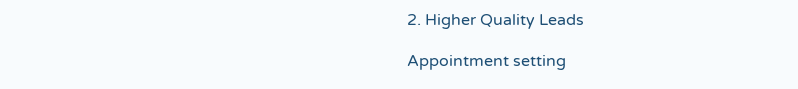2. Higher Quality Leads

Appointment setting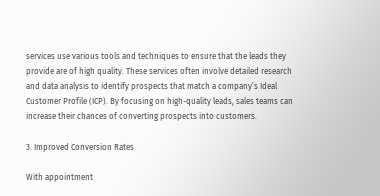services use various tools and techniques to ensure that the leads they provide are of high quality. These services often involve detailed research and data analysis to identify prospects that match a company’s Ideal Customer Profile (ICP). By focusing on high-quality leads, sales teams can increase their chances of converting prospects into customers.

3. Improved Conversion Rates

With appointment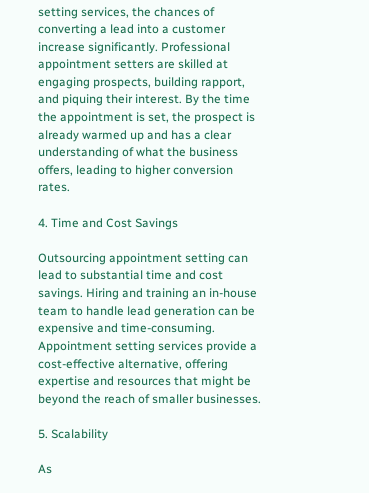setting services, the chances of converting a lead into a customer increase significantly. Professional appointment setters are skilled at engaging prospects, building rapport, and piquing their interest. By the time the appointment is set, the prospect is already warmed up and has a clear understanding of what the business offers, leading to higher conversion rates.

4. Time and Cost Savings

Outsourcing appointment setting can lead to substantial time and cost savings. Hiring and training an in-house team to handle lead generation can be expensive and time-consuming. Appointment setting services provide a cost-effective alternative, offering expertise and resources that might be beyond the reach of smaller businesses.

5. Scalability

As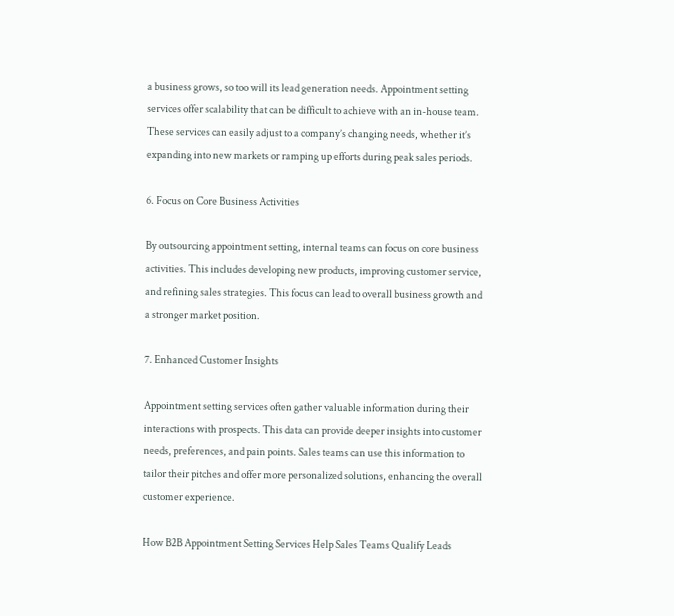a business grows, so too will its lead generation needs. Appointment setting services offer scalability that can be difficult to achieve with an in-house team. These services can easily adjust to a company’s changing needs, whether it’s expanding into new markets or ramping up efforts during peak sales periods.

6. Focus on Core Business Activities

By outsourcing appointment setting, internal teams can focus on core business activities. This includes developing new products, improving customer service, and refining sales strategies. This focus can lead to overall business growth and a stronger market position.

7. Enhanced Customer Insights

Appointment setting services often gather valuable information during their interactions with prospects. This data can provide deeper insights into customer needs, preferences, and pain points. Sales teams can use this information to tailor their pitches and offer more personalized solutions, enhancing the overall customer experience.

How B2B Appointment Setting Services Help Sales Teams Qualify Leads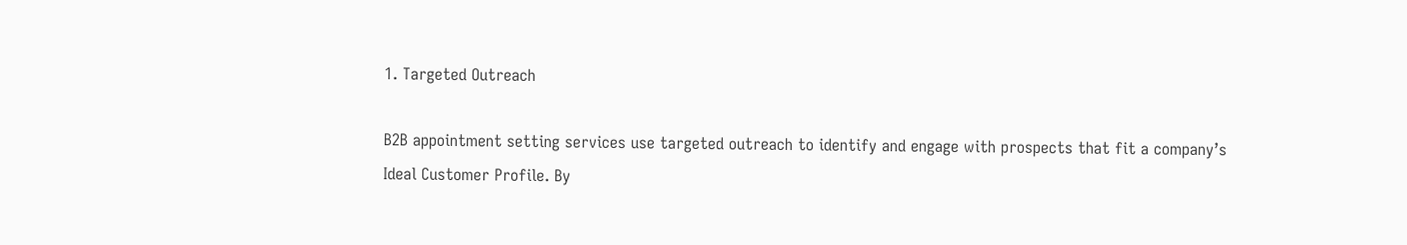1. Targeted Outreach

B2B appointment setting services use targeted outreach to identify and engage with prospects that fit a company’s Ideal Customer Profile. By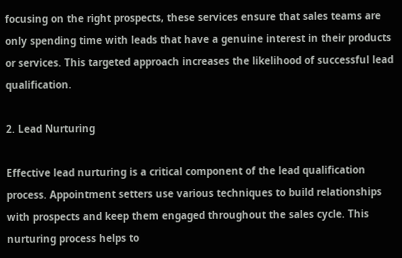focusing on the right prospects, these services ensure that sales teams are only spending time with leads that have a genuine interest in their products or services. This targeted approach increases the likelihood of successful lead qualification.

2. Lead Nurturing

Effective lead nurturing is a critical component of the lead qualification process. Appointment setters use various techniques to build relationships with prospects and keep them engaged throughout the sales cycle. This nurturing process helps to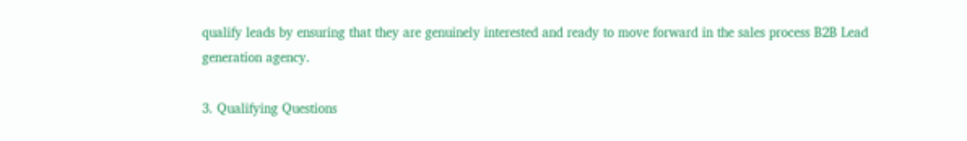qualify leads by ensuring that they are genuinely interested and ready to move forward in the sales process B2B Lead generation agency.

3. Qualifying Questions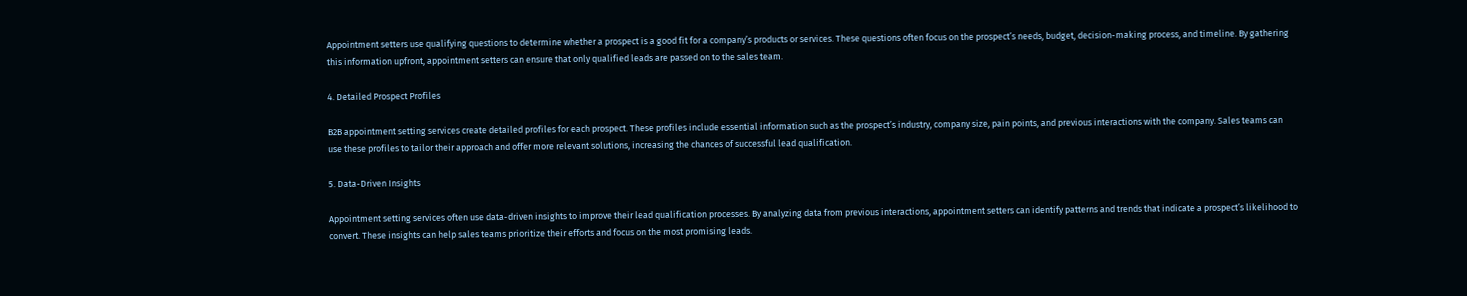Appointment setters use qualifying questions to determine whether a prospect is a good fit for a company’s products or services. These questions often focus on the prospect’s needs, budget, decision-making process, and timeline. By gathering this information upfront, appointment setters can ensure that only qualified leads are passed on to the sales team.

4. Detailed Prospect Profiles

B2B appointment setting services create detailed profiles for each prospect. These profiles include essential information such as the prospect’s industry, company size, pain points, and previous interactions with the company. Sales teams can use these profiles to tailor their approach and offer more relevant solutions, increasing the chances of successful lead qualification.

5. Data-Driven Insights

Appointment setting services often use data-driven insights to improve their lead qualification processes. By analyzing data from previous interactions, appointment setters can identify patterns and trends that indicate a prospect’s likelihood to convert. These insights can help sales teams prioritize their efforts and focus on the most promising leads.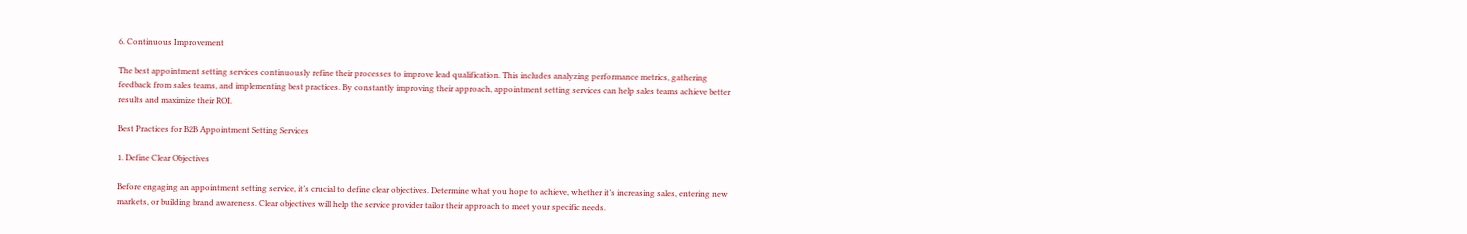6. Continuous Improvement

The best appointment setting services continuously refine their processes to improve lead qualification. This includes analyzing performance metrics, gathering feedback from sales teams, and implementing best practices. By constantly improving their approach, appointment setting services can help sales teams achieve better results and maximize their ROI.

Best Practices for B2B Appointment Setting Services

1. Define Clear Objectives

Before engaging an appointment setting service, it’s crucial to define clear objectives. Determine what you hope to achieve, whether it’s increasing sales, entering new markets, or building brand awareness. Clear objectives will help the service provider tailor their approach to meet your specific needs.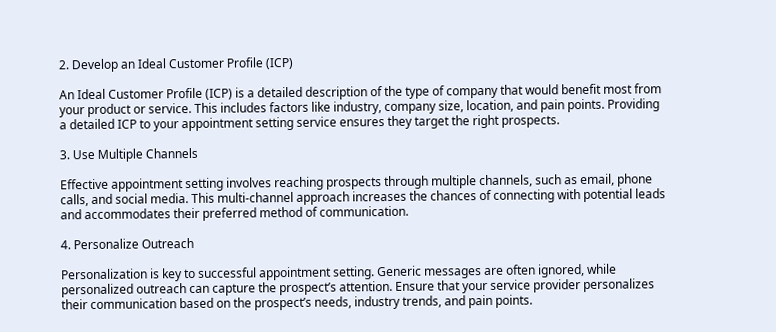2. Develop an Ideal Customer Profile (ICP)

An Ideal Customer Profile (ICP) is a detailed description of the type of company that would benefit most from your product or service. This includes factors like industry, company size, location, and pain points. Providing a detailed ICP to your appointment setting service ensures they target the right prospects.

3. Use Multiple Channels

Effective appointment setting involves reaching prospects through multiple channels, such as email, phone calls, and social media. This multi-channel approach increases the chances of connecting with potential leads and accommodates their preferred method of communication.

4. Personalize Outreach

Personalization is key to successful appointment setting. Generic messages are often ignored, while personalized outreach can capture the prospect’s attention. Ensure that your service provider personalizes their communication based on the prospect’s needs, industry trends, and pain points.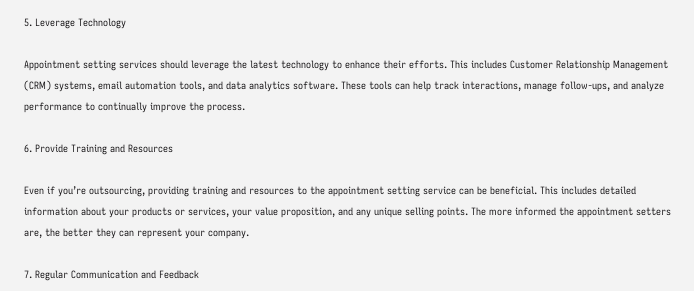5. Leverage Technology

Appointment setting services should leverage the latest technology to enhance their efforts. This includes Customer Relationship Management (CRM) systems, email automation tools, and data analytics software. These tools can help track interactions, manage follow-ups, and analyze performance to continually improve the process.

6. Provide Training and Resources

Even if you’re outsourcing, providing training and resources to the appointment setting service can be beneficial. This includes detailed information about your products or services, your value proposition, and any unique selling points. The more informed the appointment setters are, the better they can represent your company.

7. Regular Communication and Feedback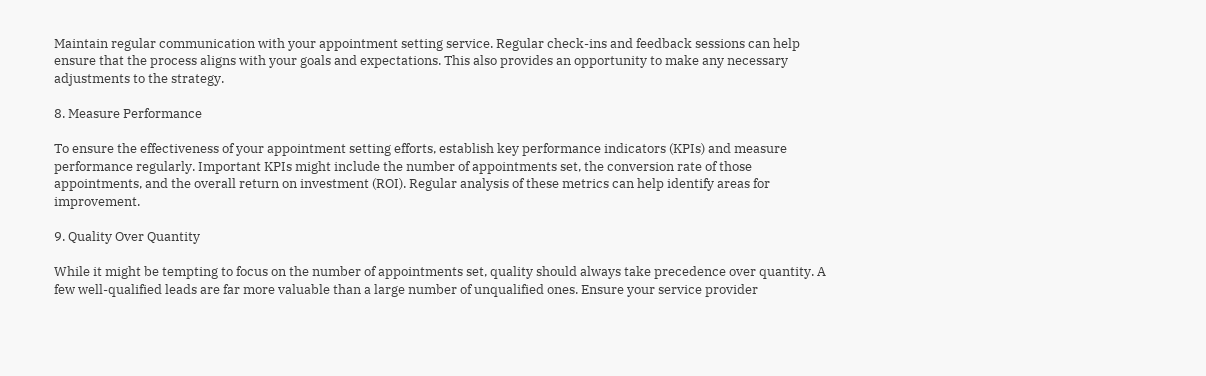Maintain regular communication with your appointment setting service. Regular check-ins and feedback sessions can help ensure that the process aligns with your goals and expectations. This also provides an opportunity to make any necessary adjustments to the strategy.

8. Measure Performance

To ensure the effectiveness of your appointment setting efforts, establish key performance indicators (KPIs) and measure performance regularly. Important KPIs might include the number of appointments set, the conversion rate of those appointments, and the overall return on investment (ROI). Regular analysis of these metrics can help identify areas for improvement.

9. Quality Over Quantity

While it might be tempting to focus on the number of appointments set, quality should always take precedence over quantity. A few well-qualified leads are far more valuable than a large number of unqualified ones. Ensure your service provider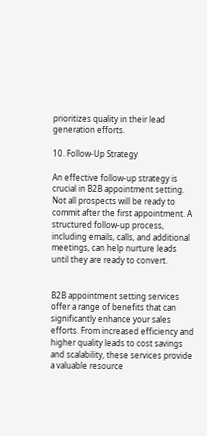prioritizes quality in their lead generation efforts.

10. Follow-Up Strategy

An effective follow-up strategy is crucial in B2B appointment setting. Not all prospects will be ready to commit after the first appointment. A structured follow-up process, including emails, calls, and additional meetings, can help nurture leads until they are ready to convert.


B2B appointment setting services offer a range of benefits that can significantly enhance your sales efforts. From increased efficiency and higher quality leads to cost savings and scalability, these services provide a valuable resource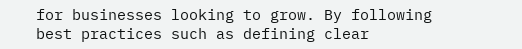for businesses looking to grow. By following best practices such as defining clear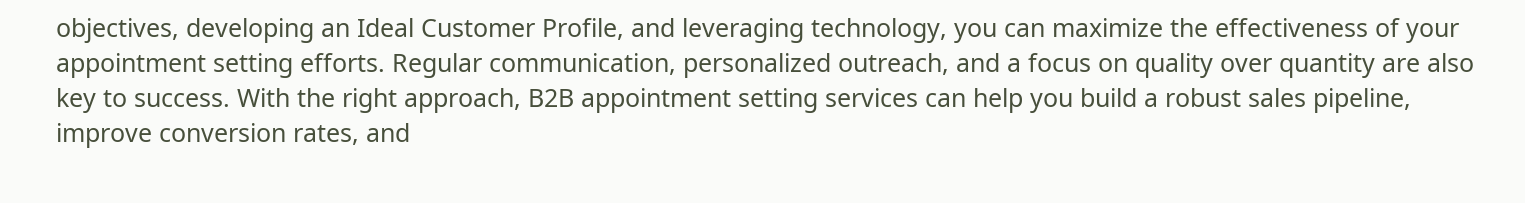objectives, developing an Ideal Customer Profile, and leveraging technology, you can maximize the effectiveness of your appointment setting efforts. Regular communication, personalized outreach, and a focus on quality over quantity are also key to success. With the right approach, B2B appointment setting services can help you build a robust sales pipeline, improve conversion rates, and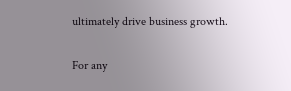ultimately drive business growth.

For any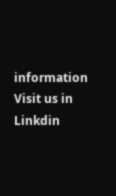information Visit us in Linkdin